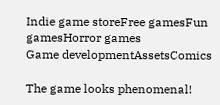Indie game storeFree gamesFun gamesHorror games
Game developmentAssetsComics

The game looks phenomenal!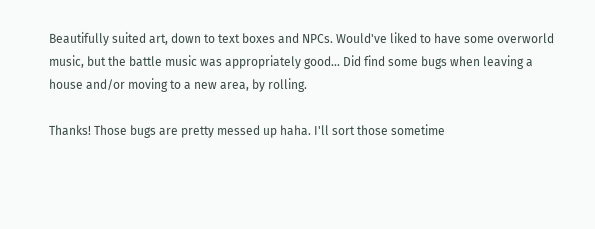Beautifully suited art, down to text boxes and NPCs. Would've liked to have some overworld music, but the battle music was appropriately good... Did find some bugs when leaving a house and/or moving to a new area, by rolling.

Thanks! Those bugs are pretty messed up haha. I'll sort those sometime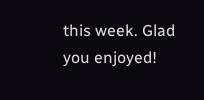this week. Glad you enjoyed!